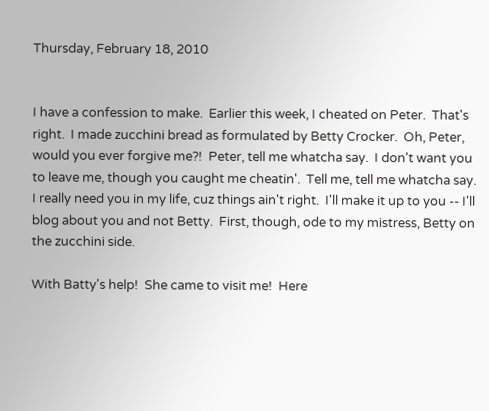Thursday, February 18, 2010


I have a confession to make.  Earlier this week, I cheated on Peter.  That's right.  I made zucchini bread as formulated by Betty Crocker.  Oh, Peter, would you ever forgive me?!  Peter, tell me whatcha say.  I don't want you to leave me, though you caught me cheatin'.  Tell me, tell me whatcha say.  I really need you in my life, cuz things ain't right.  I'll make it up to you -- I'll blog about you and not Betty.  First, though, ode to my mistress, Betty on the zucchini side.

With Batty's help!  She came to visit me!  Here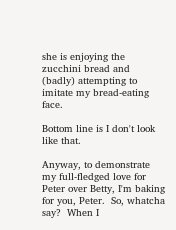she is enjoying the zucchini bread and (badly) attempting to imitate my bread-eating face.

Bottom line is I don't look like that.

Anyway, to demonstrate my full-fledged love for Peter over Betty, I'm baking for you, Peter.  So, whatcha say?  When I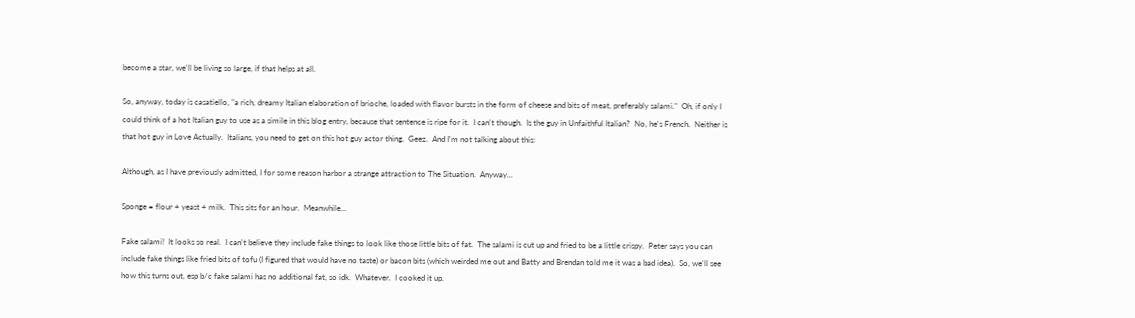become a star, we'll be living so large, if that helps at all.

So, anyway, today is casatiello, "a rich, dreamy Italian elaboration of brioche, loaded with flavor bursts in the form of cheese and bits of meat, preferably salami."  Oh, if only I could think of a hot Italian guy to use as a simile in this blog entry, because that sentence is ripe for it.  I can't though.  Is the guy in Unfaithful Italian?  No, he's French.  Neither is that hot guy in Love Actually.  Italians, you need to get on this hot guy actor thing.  Geez.  And I'm not talking about this:

Although, as I have previously admitted, I for some reason harbor a strange attraction to The Situation.  Anyway...

Sponge = flour + yeast + milk.  This sits for an hour.  Meanwhile...

Fake salami!  It looks so real.  I can't believe they include fake things to look like those little bits of fat.  The salami is cut up and fried to be a little crispy.  Peter says you can include fake things like fried bits of tofu (I figured that would have no taste) or bacon bits (which weirded me out and Batty and Brendan told me it was a bad idea).  So, we'll see how this turns out, esp b/c fake salami has no additional fat, so idk.  Whatever.  I cooked it up.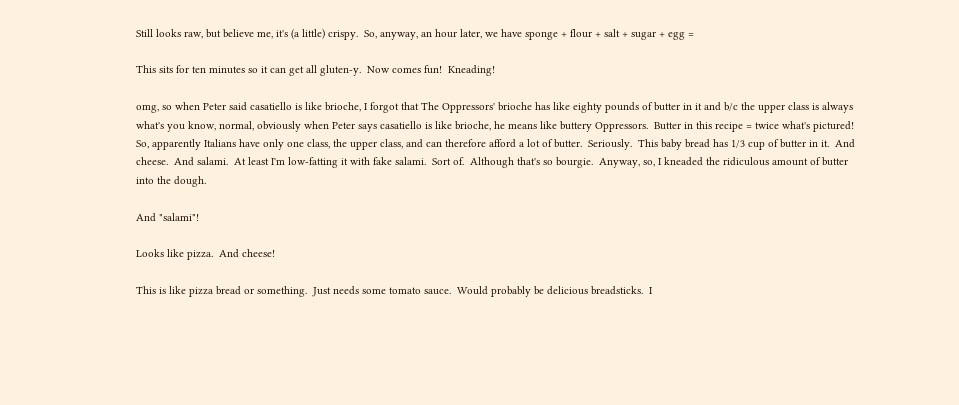Still looks raw, but believe me, it's (a little) crispy.  So, anyway, an hour later, we have sponge + flour + salt + sugar + egg =

This sits for ten minutes so it can get all gluten-y.  Now comes fun!  Kneading!

omg, so when Peter said casatiello is like brioche, I forgot that The Oppressors' brioche has like eighty pounds of butter in it and b/c the upper class is always what's you know, normal, obviously when Peter says casatiello is like brioche, he means like buttery Oppressors.  Butter in this recipe = twice what's pictured!  So, apparently Italians have only one class, the upper class, and can therefore afford a lot of butter.  Seriously.  This baby bread has 1/3 cup of butter in it.  And cheese.  And salami.  At least I'm low-fatting it with fake salami.  Sort of.  Although that's so bourgie.  Anyway, so, I kneaded the ridiculous amount of butter into the dough.

And "salami"!

Looks like pizza.  And cheese!

This is like pizza bread or something.  Just needs some tomato sauce.  Would probably be delicious breadsticks.  I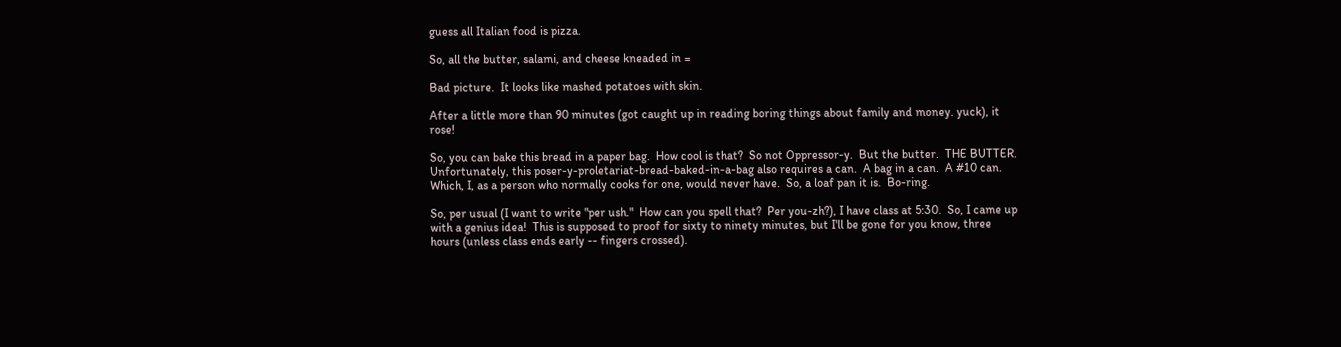guess all Italian food is pizza.

So, all the butter, salami, and cheese kneaded in =

Bad picture.  It looks like mashed potatoes with skin.

After a little more than 90 minutes (got caught up in reading boring things about family and money. yuck), it rose!

So, you can bake this bread in a paper bag.  How cool is that?  So not Oppressor-y.  But the butter.  THE BUTTER.  Unfortunately, this poser-y-proletariat-bread-baked-in-a-bag also requires a can.  A bag in a can.  A #10 can.  Which, I, as a person who normally cooks for one, would never have.  So, a loaf pan it is.  Bo-ring.

So, per usual (I want to write "per ush."  How can you spell that?  Per you-zh?), I have class at 5:30.  So, I came up with a genius idea!  This is supposed to proof for sixty to ninety minutes, but I'll be gone for you know, three hours (unless class ends early -- fingers crossed).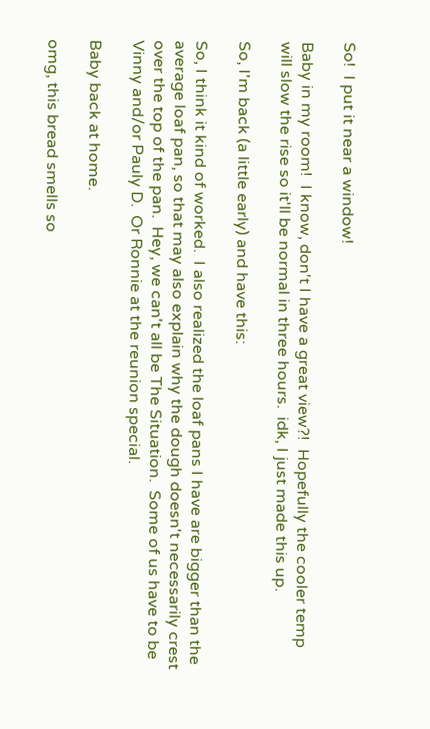So!  I put it near a window!

Baby in my room!  I know, don't I have a great view?!  Hopefully the cooler temp will slow the rise so it'll be normal in three hours.  idk, I just made this up.

So, I'm back (a little early) and have this:

So, I think it kind of worked.  I also realized the loaf pans I have are bigger than the average loaf pan, so that may also explain why the dough doesn't necessarily crest over the top of the pan.  Hey, we can't all be The Situation.  Some of us have to be Vinny and/or Pauly D.  Or Ronnie at the reunion special.

Baby back at home.

omg, this bread smells so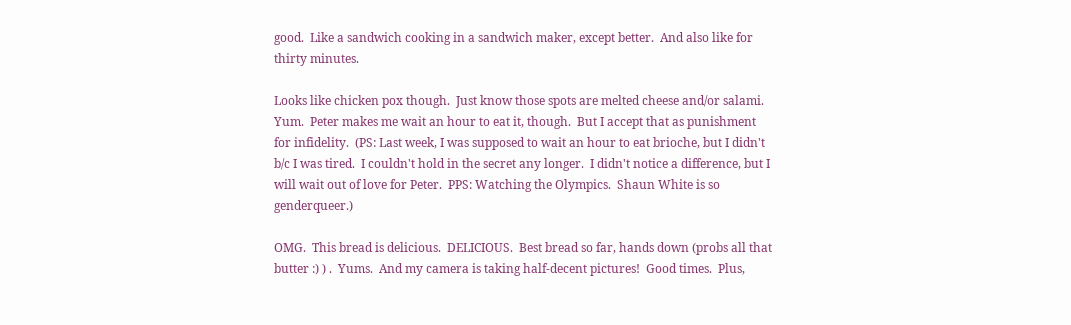good.  Like a sandwich cooking in a sandwich maker, except better.  And also like for thirty minutes.

Looks like chicken pox though.  Just know those spots are melted cheese and/or salami.  Yum.  Peter makes me wait an hour to eat it, though.  But I accept that as punishment for infidelity.  (PS: Last week, I was supposed to wait an hour to eat brioche, but I didn't b/c I was tired.  I couldn't hold in the secret any longer.  I didn't notice a difference, but I will wait out of love for Peter.  PPS: Watching the Olympics.  Shaun White is so genderqueer.)

OMG.  This bread is delicious.  DELICIOUS.  Best bread so far, hands down (probs all that butter :) ) .  Yums.  And my camera is taking half-decent pictures!  Good times.  Plus,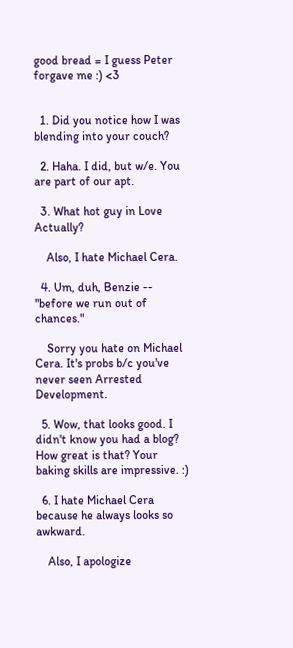good bread = I guess Peter forgave me :) <3


  1. Did you notice how I was blending into your couch?

  2. Haha. I did, but w/e. You are part of our apt.

  3. What hot guy in Love Actually?

    Also, I hate Michael Cera.

  4. Um, duh, Benzie -- "before we run out of chances."

    Sorry you hate on Michael Cera. It's probs b/c you've never seen Arrested Development.

  5. Wow, that looks good. I didn't know you had a blog? How great is that? Your baking skills are impressive. :)

  6. I hate Michael Cera because he always looks so awkward.

    Also, I apologize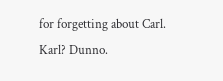for forgetting about Carl. Karl? Dunno.